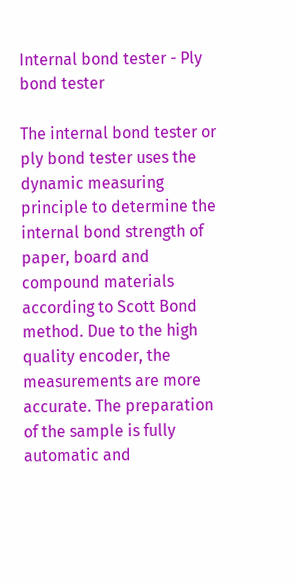Internal bond tester - Ply bond tester

The internal bond tester or ply bond tester uses the dynamic measuring principle to determine the internal bond strength of paper, board and compound materials according to Scott Bond method. Due to the high quality encoder, the measurements are more accurate. The preparation of the sample is fully automatic and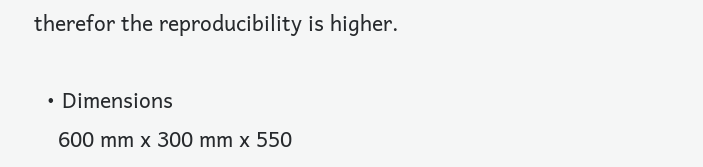therefor the reproducibility is higher.

  • Dimensions
    600 mm x 300 mm x 550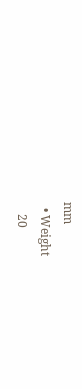mm
  • Weight
    20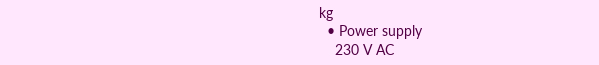kg
  • Power supply
    230 V AC